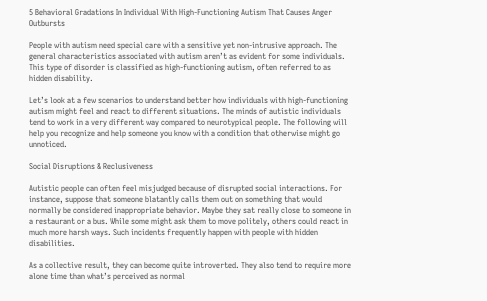5 Behavioral Gradations In Individual With High-Functioning Autism That Causes Anger Outbursts

People with autism need special care with a sensitive yet non-intrusive approach. The general characteristics associated with autism aren’t as evident for some individuals. This type of disorder is classified as high-functioning autism, often referred to as hidden disability.

Let’s look at a few scenarios to understand better how individuals with high-functioning autism might feel and react to different situations. The minds of autistic individuals tend to work in a very different way compared to neurotypical people. The following will help you recognize and help someone you know with a condition that otherwise might go unnoticed.

Social Disruptions & Reclusiveness

Autistic people can often feel misjudged because of disrupted social interactions. For instance, suppose that someone blatantly calls them out on something that would normally be considered inappropriate behavior. Maybe they sat really close to someone in a restaurant or a bus. While some might ask them to move politely, others could react in much more harsh ways. Such incidents frequently happen with people with hidden disabilities.

As a collective result, they can become quite introverted. They also tend to require more alone time than what’s perceived as normal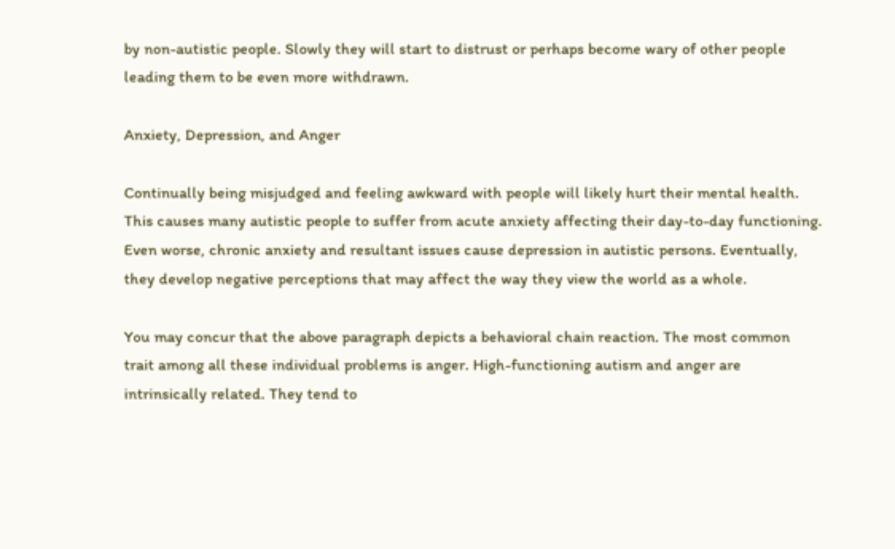by non-autistic people. Slowly they will start to distrust or perhaps become wary of other people leading them to be even more withdrawn.

Anxiety, Depression, and Anger

Continually being misjudged and feeling awkward with people will likely hurt their mental health. This causes many autistic people to suffer from acute anxiety affecting their day-to-day functioning. Even worse, chronic anxiety and resultant issues cause depression in autistic persons. Eventually, they develop negative perceptions that may affect the way they view the world as a whole.

You may concur that the above paragraph depicts a behavioral chain reaction. The most common trait among all these individual problems is anger. High-functioning autism and anger are intrinsically related. They tend to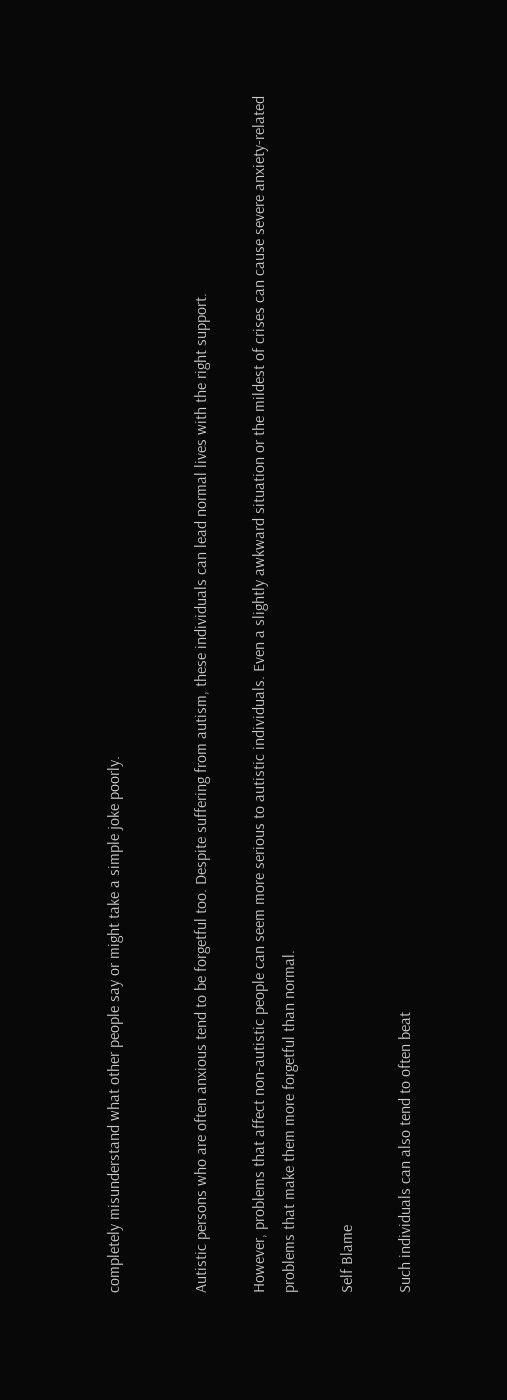completely misunderstand what other people say or might take a simple joke poorly.


Autistic persons who are often anxious tend to be forgetful too. Despite suffering from autism, these individuals can lead normal lives with the right support.

However, problems that affect non-autistic people can seem more serious to autistic individuals. Even a slightly awkward situation or the mildest of crises can cause severe anxiety-related problems that make them more forgetful than normal.

Self Blame

Such individuals can also tend to often beat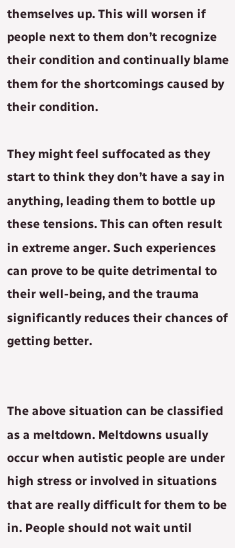themselves up. This will worsen if people next to them don’t recognize their condition and continually blame them for the shortcomings caused by their condition.

They might feel suffocated as they start to think they don’t have a say in anything, leading them to bottle up these tensions. This can often result in extreme anger. Such experiences can prove to be quite detrimental to their well-being, and the trauma significantly reduces their chances of getting better.


The above situation can be classified as a meltdown. Meltdowns usually occur when autistic people are under high stress or involved in situations that are really difficult for them to be in. People should not wait until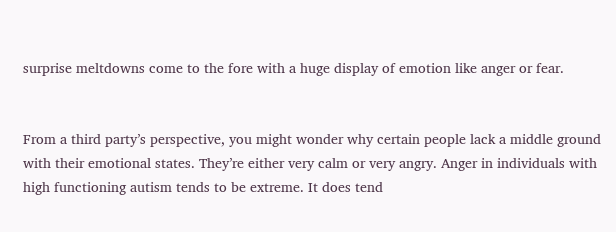surprise meltdowns come to the fore with a huge display of emotion like anger or fear.


From a third party’s perspective, you might wonder why certain people lack a middle ground with their emotional states. They’re either very calm or very angry. Anger in individuals with high functioning autism tends to be extreme. It does tend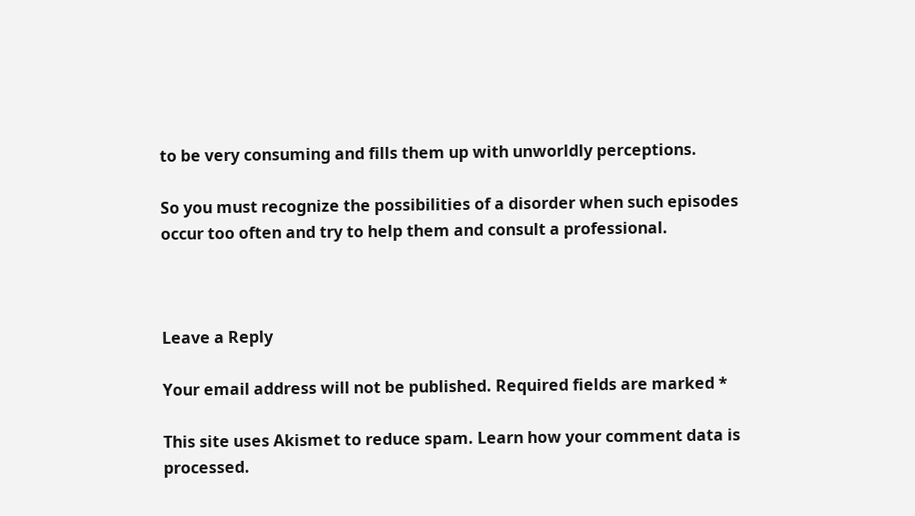to be very consuming and fills them up with unworldly perceptions.

So you must recognize the possibilities of a disorder when such episodes occur too often and try to help them and consult a professional.



Leave a Reply

Your email address will not be published. Required fields are marked *

This site uses Akismet to reduce spam. Learn how your comment data is processed.